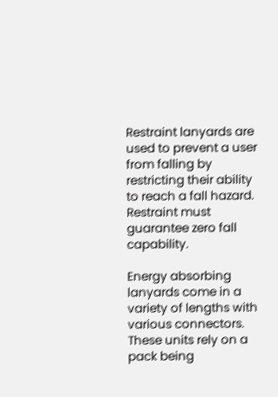Restraint lanyards are used to prevent a user from falling by restricting their ability to reach a fall hazard. Restraint must guarantee zero fall capability.

Energy absorbing lanyards come in a variety of lengths with various connectors. These units rely on a pack being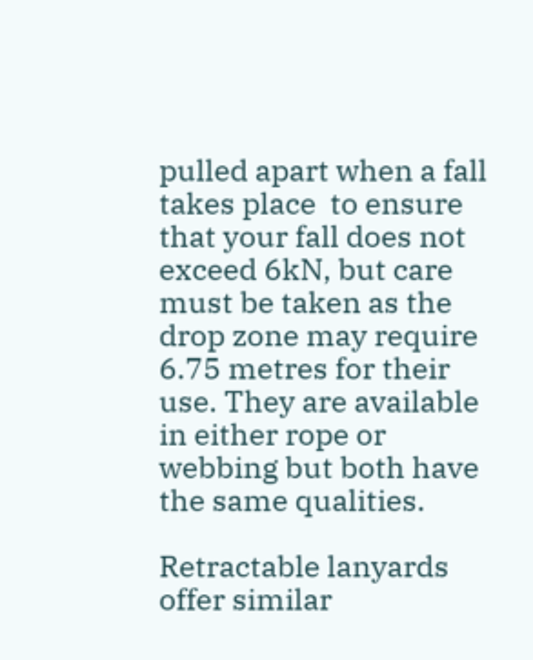pulled apart when a fall takes place  to ensure that your fall does not exceed 6kN, but care must be taken as the drop zone may require 6.75 metres for their use. They are available in either rope or webbing but both have the same qualities.

Retractable lanyards offer similar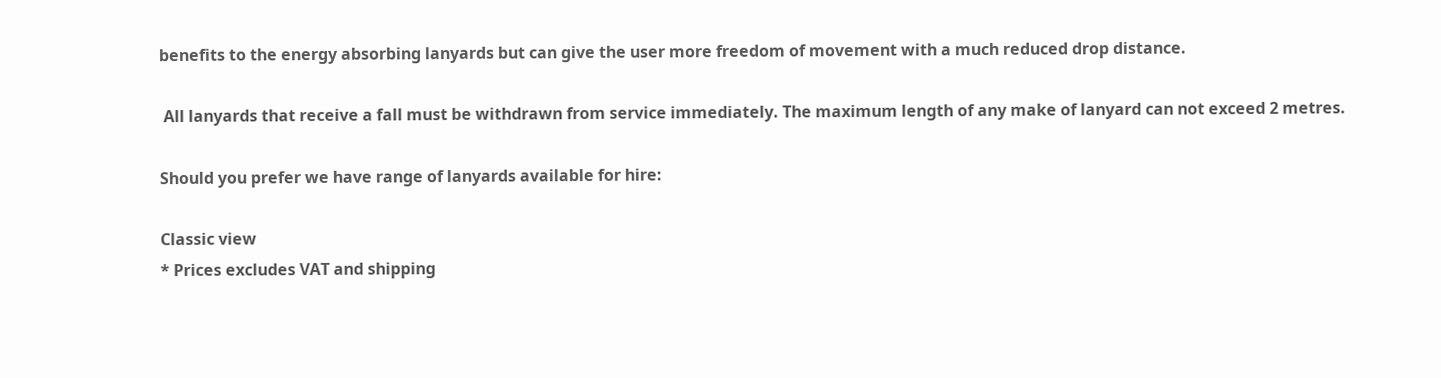benefits to the energy absorbing lanyards but can give the user more freedom of movement with a much reduced drop distance.

 All lanyards that receive a fall must be withdrawn from service immediately. The maximum length of any make of lanyard can not exceed 2 metres.

Should you prefer we have range of lanyards available for hire:

Classic view
* Prices excludes VAT and shipping